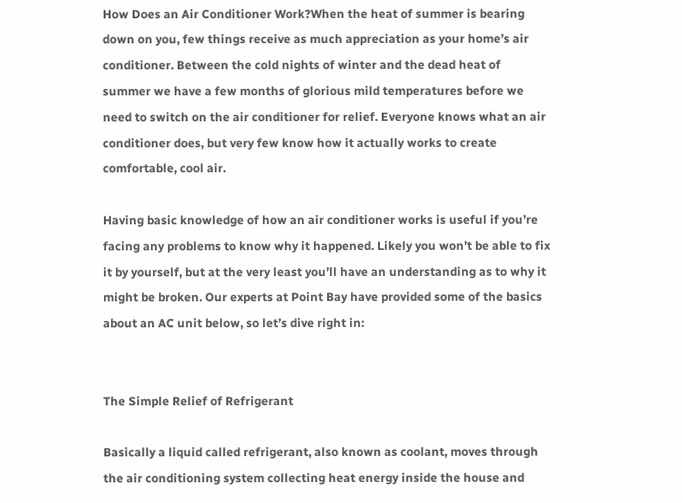How Does an Air Conditioner Work?When the heat of summer is bearing down on you, few things receive as much appreciation as your home’s air conditioner. Between the cold nights of winter and the dead heat of summer we have a few months of glorious mild temperatures before we need to switch on the air conditioner for relief. Everyone knows what an air conditioner does, but very few know how it actually works to create comfortable, cool air.

Having basic knowledge of how an air conditioner works is useful if you’re facing any problems to know why it happened. Likely you won’t be able to fix it by yourself, but at the very least you’ll have an understanding as to why it might be broken. Our experts at Point Bay have provided some of the basics about an AC unit below, so let’s dive right in:


The Simple Relief of Refrigerant

Basically a liquid called refrigerant, also known as coolant, moves through the air conditioning system collecting heat energy inside the house and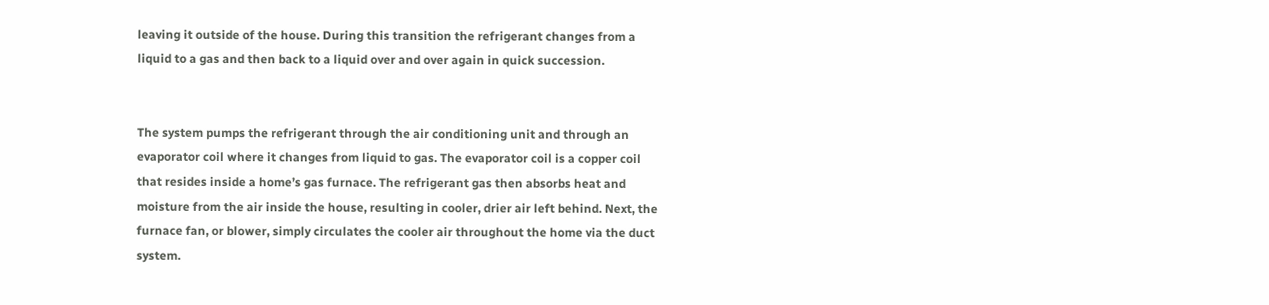leaving it outside of the house. During this transition the refrigerant changes from a liquid to a gas and then back to a liquid over and over again in quick succession.


The system pumps the refrigerant through the air conditioning unit and through an evaporator coil where it changes from liquid to gas. The evaporator coil is a copper coil that resides inside a home’s gas furnace. The refrigerant gas then absorbs heat and moisture from the air inside the house, resulting in cooler, drier air left behind. Next, the furnace fan, or blower, simply circulates the cooler air throughout the home via the duct system.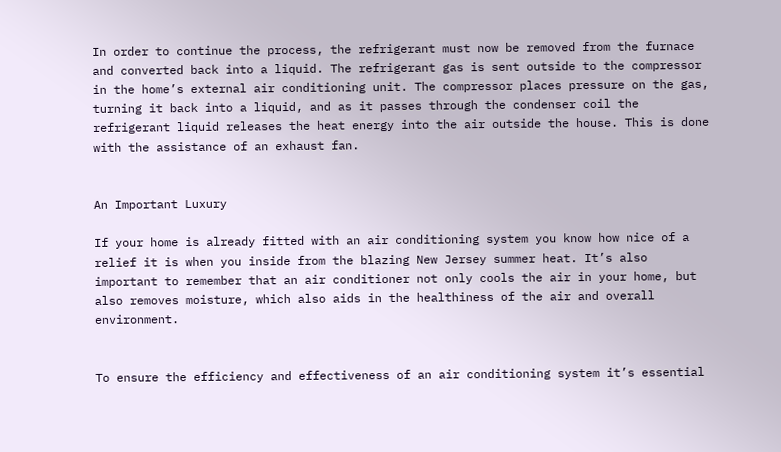In order to continue the process, the refrigerant must now be removed from the furnace and converted back into a liquid. The refrigerant gas is sent outside to the compressor in the home’s external air conditioning unit. The compressor places pressure on the gas, turning it back into a liquid, and as it passes through the condenser coil the refrigerant liquid releases the heat energy into the air outside the house. This is done with the assistance of an exhaust fan.


An Important Luxury

If your home is already fitted with an air conditioning system you know how nice of a relief it is when you inside from the blazing New Jersey summer heat. It’s also important to remember that an air conditioner not only cools the air in your home, but also removes moisture, which also aids in the healthiness of the air and overall environment.


To ensure the efficiency and effectiveness of an air conditioning system it’s essential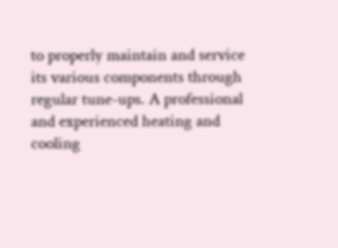to properly maintain and service its various components through regular tune-ups. A professional and experienced heating and cooling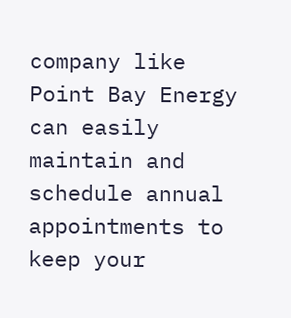company like Point Bay Energy can easily maintain and schedule annual appointments to keep your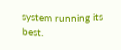system running its best.